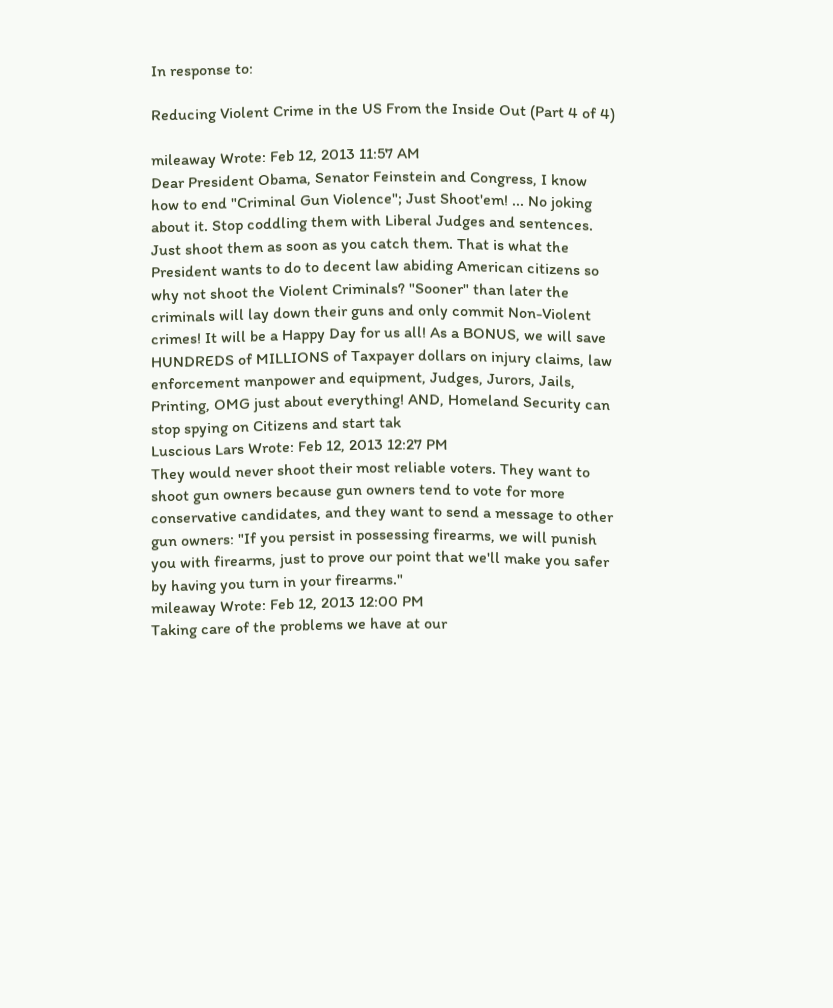In response to:

Reducing Violent Crime in the US From the Inside Out (Part 4 of 4)

mileaway Wrote: Feb 12, 2013 11:57 AM
Dear President Obama, Senator Feinstein and Congress, I know how to end "Criminal Gun Violence"; Just Shoot'em! ... No joking about it. Stop coddling them with Liberal Judges and sentences. Just shoot them as soon as you catch them. That is what the President wants to do to decent law abiding American citizens so why not shoot the Violent Criminals? "Sooner" than later the criminals will lay down their guns and only commit Non-Violent crimes! It will be a Happy Day for us all! As a BONUS, we will save HUNDREDS of MILLIONS of Taxpayer dollars on injury claims, law enforcement manpower and equipment, Judges, Jurors, Jails, Printing, OMG just about everything! AND, Homeland Security can stop spying on Citizens and start tak
Luscious Lars Wrote: Feb 12, 2013 12:27 PM
They would never shoot their most reliable voters. They want to shoot gun owners because gun owners tend to vote for more conservative candidates, and they want to send a message to other gun owners: "If you persist in possessing firearms, we will punish you with firearms, just to prove our point that we'll make you safer by having you turn in your firearms."
mileaway Wrote: Feb 12, 2013 12:00 PM
Taking care of the problems we have at our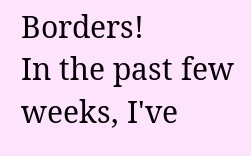Borders!
In the past few weeks, I've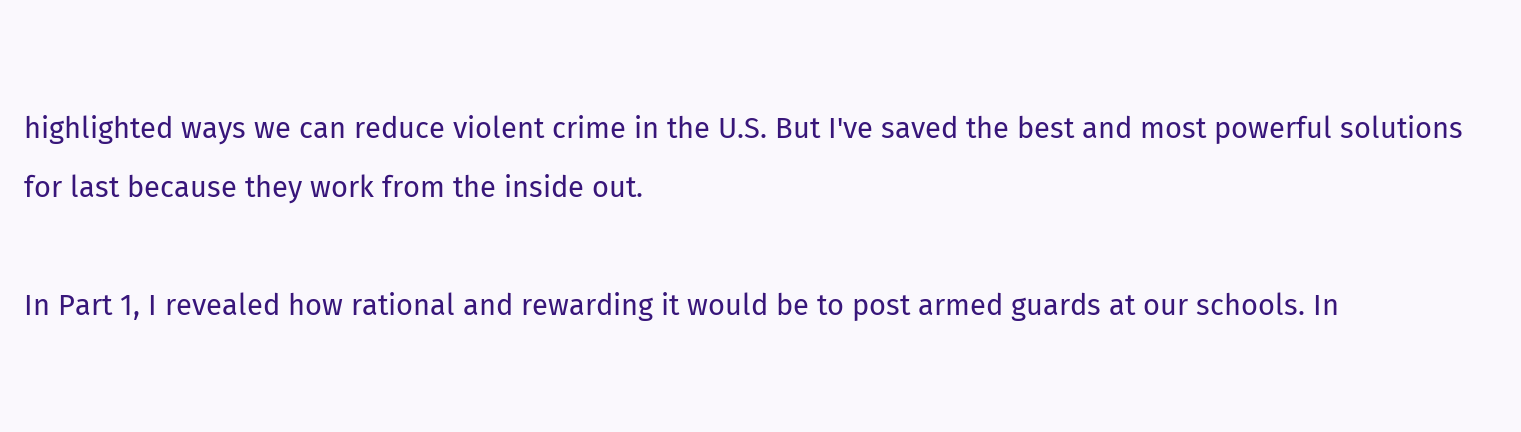highlighted ways we can reduce violent crime in the U.S. But I've saved the best and most powerful solutions for last because they work from the inside out.

In Part 1, I revealed how rational and rewarding it would be to post armed guards at our schools. In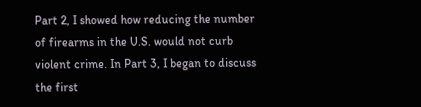Part 2, I showed how reducing the number of firearms in the U.S. would not curb violent crime. In Part 3, I began to discuss the first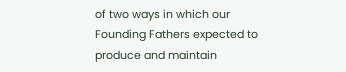of two ways in which our Founding Fathers expected to produce and maintain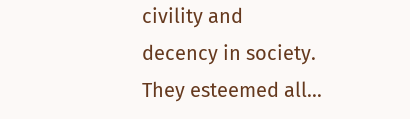civility and decency in society. They esteemed all...